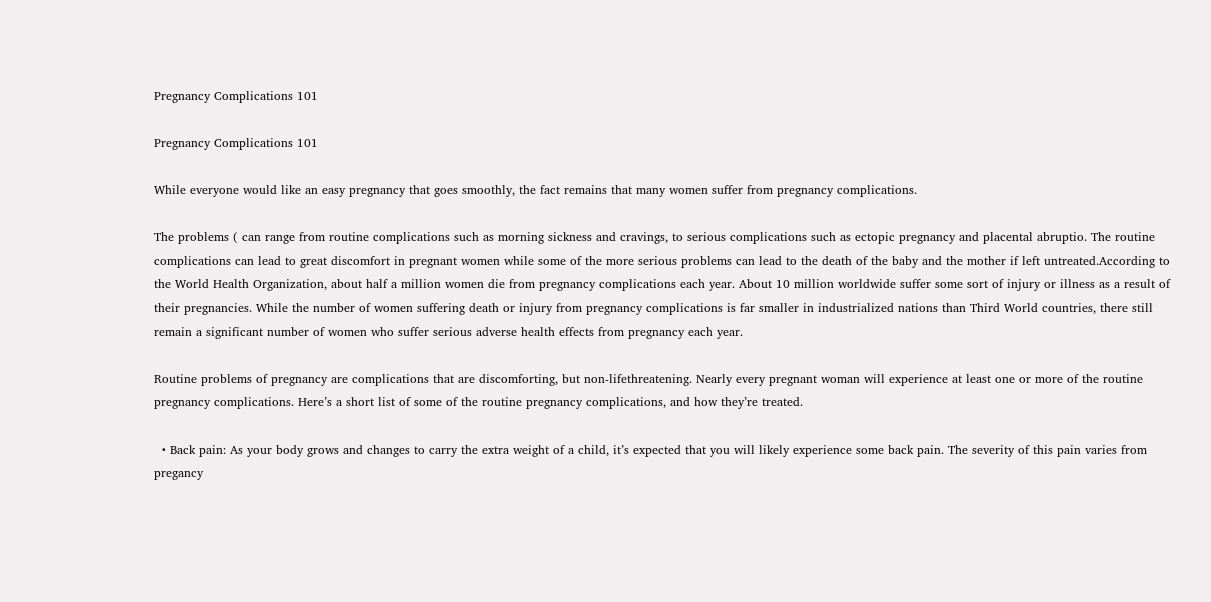Pregnancy Complications 101

Pregnancy Complications 101

While everyone would like an easy pregnancy that goes smoothly, the fact remains that many women suffer from pregnancy complications.

The problems ( can range from routine complications such as morning sickness and cravings, to serious complications such as ectopic pregnancy and placental abruptio. The routine complications can lead to great discomfort in pregnant women while some of the more serious problems can lead to the death of the baby and the mother if left untreated.According to the World Health Organization, about half a million women die from pregnancy complications each year. About 10 million worldwide suffer some sort of injury or illness as a result of their pregnancies. While the number of women suffering death or injury from pregnancy complications is far smaller in industrialized nations than Third World countries, there still remain a significant number of women who suffer serious adverse health effects from pregnancy each year.

Routine problems of pregnancy are complications that are discomforting, but non-lifethreatening. Nearly every pregnant woman will experience at least one or more of the routine pregnancy complications. Here’s a short list of some of the routine pregnancy complications, and how they’re treated.

  • Back pain: As your body grows and changes to carry the extra weight of a child, it’s expected that you will likely experience some back pain. The severity of this pain varies from pregancy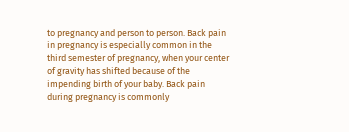to pregnancy and person to person. Back pain in pregnancy is especially common in the third semester of pregnancy, when your center of gravity has shifted because of the impending birth of your baby. Back pain during pregnancy is commonly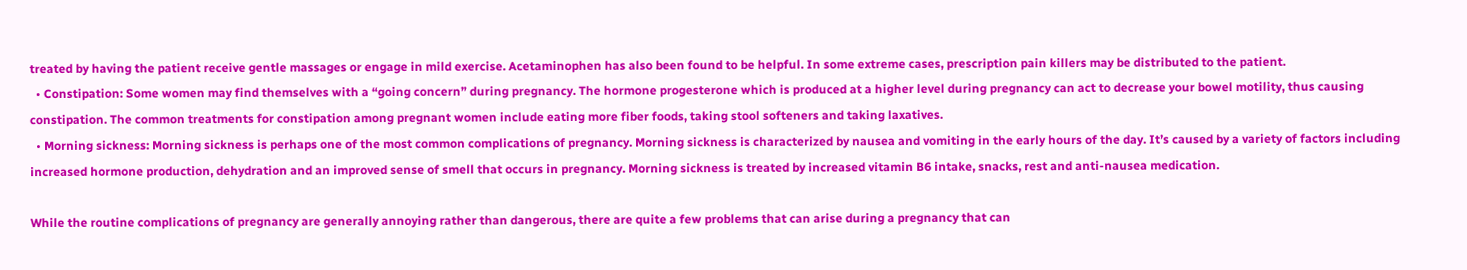treated by having the patient receive gentle massages or engage in mild exercise. Acetaminophen has also been found to be helpful. In some extreme cases, prescription pain killers may be distributed to the patient.
  • Constipation: Some women may find themselves with a “going concern” during pregnancy. The hormone progesterone which is produced at a higher level during pregnancy can act to decrease your bowel motility, thus causing constipation. The common treatments for constipation among pregnant women include eating more fiber foods, taking stool softeners and taking laxatives.
  • Morning sickness: Morning sickness is perhaps one of the most common complications of pregnancy. Morning sickness is characterized by nausea and vomiting in the early hours of the day. It’s caused by a variety of factors including increased hormone production, dehydration and an improved sense of smell that occurs in pregnancy. Morning sickness is treated by increased vitamin B6 intake, snacks, rest and anti-nausea medication.

While the routine complications of pregnancy are generally annoying rather than dangerous, there are quite a few problems that can arise during a pregnancy that can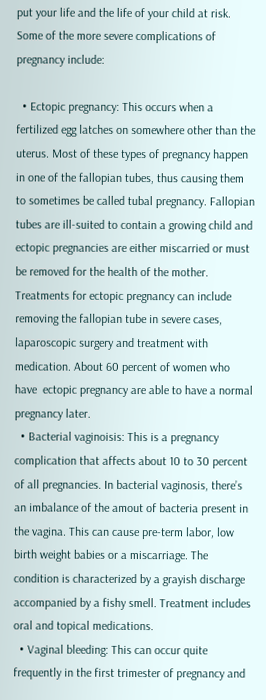put your life and the life of your child at risk. Some of the more severe complications of pregnancy include:

  • Ectopic pregnancy: This occurs when a fertilized egg latches on somewhere other than the uterus. Most of these types of pregnancy happen in one of the fallopian tubes, thus causing them to sometimes be called tubal pregnancy. Fallopian tubes are ill-suited to contain a growing child and ectopic pregnancies are either miscarried or must be removed for the health of the mother. Treatments for ectopic pregnancy can include removing the fallopian tube in severe cases, laparoscopic surgery and treatment with medication. About 60 percent of women who have  ectopic pregnancy are able to have a normal pregnancy later.
  • Bacterial vaginoisis: This is a pregnancy complication that affects about 10 to 30 percent of all pregnancies. In bacterial vaginosis, there’s an imbalance of the amout of bacteria present in the vagina. This can cause pre-term labor, low birth weight babies or a miscarriage. The condition is characterized by a grayish discharge accompanied by a fishy smell. Treatment includes oral and topical medications.
  • Vaginal bleeding: This can occur quite frequently in the first trimester of pregnancy and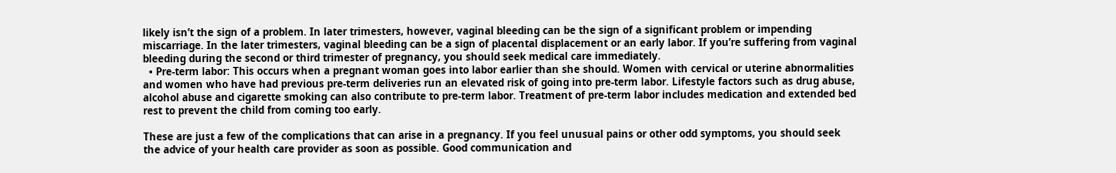likely isn’t the sign of a problem. In later trimesters, however, vaginal bleeding can be the sign of a significant problem or impending miscarriage. In the later trimesters, vaginal bleeding can be a sign of placental displacement or an early labor. If you’re suffering from vaginal bleeding during the second or third trimester of pregnancy, you should seek medical care immediately.
  • Pre-term labor: This occurs when a pregnant woman goes into labor earlier than she should. Women with cervical or uterine abnormalities and women who have had previous pre-term deliveries run an elevated risk of going into pre-term labor. Lifestyle factors such as drug abuse, alcohol abuse and cigarette smoking can also contribute to pre-term labor. Treatment of pre-term labor includes medication and extended bed rest to prevent the child from coming too early.

These are just a few of the complications that can arise in a pregnancy. If you feel unusual pains or other odd symptoms, you should seek the advice of your health care provider as soon as possible. Good communication and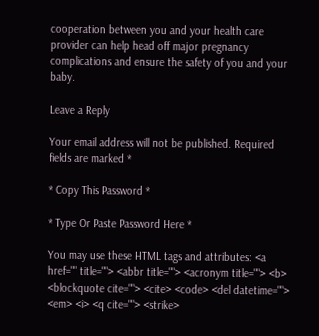cooperation between you and your health care provider can help head off major pregnancy complications and ensure the safety of you and your baby.

Leave a Reply

Your email address will not be published. Required fields are marked *

* Copy This Password *

* Type Or Paste Password Here *

You may use these HTML tags and attributes: <a href="" title=""> <abbr title=""> <acronym title=""> <b> <blockquote cite=""> <cite> <code> <del datetime=""> <em> <i> <q cite=""> <strike>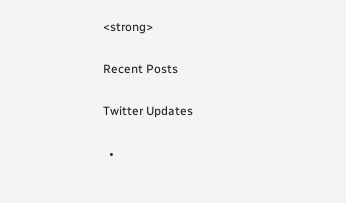<strong>

Recent Posts

Twitter Updates

  •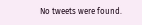No tweets were found.